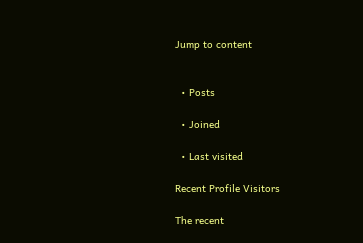Jump to content


  • Posts

  • Joined

  • Last visited

Recent Profile Visitors

The recent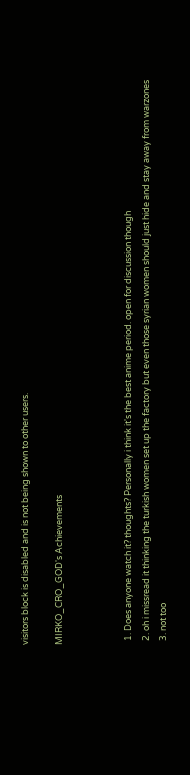visitors block is disabled and is not being shown to other users.

MIRKO_CRO_GOD's Achievements



  1. Does anyone watch it? thoughts? Personally i think it's the best anime period. open for discussion though
  2. oh i missread it thinking the turkish women set up the factory but even those syrian women should just hide and stay away from warzones
  3. not too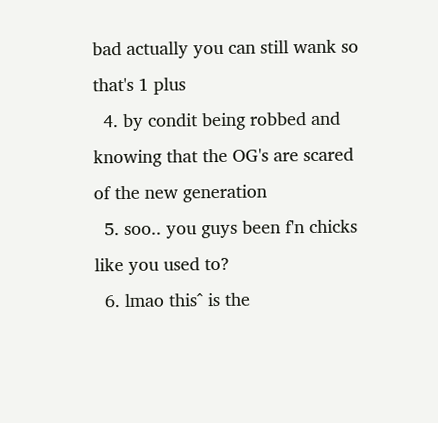bad actually you can still wank so that's 1 plus
  4. by condit being robbed and knowing that the OG's are scared of the new generation
  5. soo.. you guys been f'n chicks like you used to?
  6. lmao this^ is the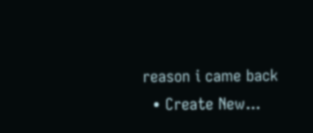reason i came back
  • Create New...